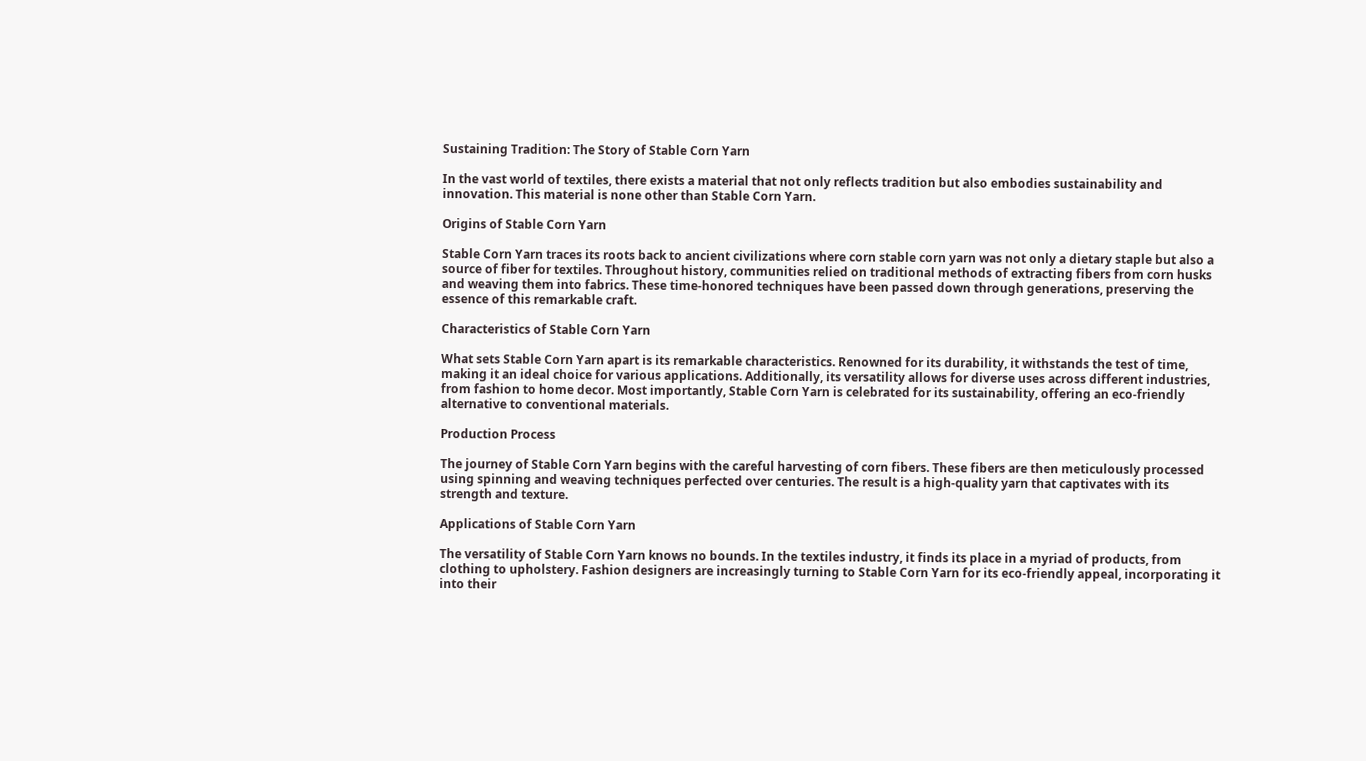Sustaining Tradition: The Story of Stable Corn Yarn

In the vast world of textiles, there exists a material that not only reflects tradition but also embodies sustainability and innovation. This material is none other than Stable Corn Yarn.

Origins of Stable Corn Yarn

Stable Corn Yarn traces its roots back to ancient civilizations where corn stable corn yarn was not only a dietary staple but also a source of fiber for textiles. Throughout history, communities relied on traditional methods of extracting fibers from corn husks and weaving them into fabrics. These time-honored techniques have been passed down through generations, preserving the essence of this remarkable craft.

Characteristics of Stable Corn Yarn

What sets Stable Corn Yarn apart is its remarkable characteristics. Renowned for its durability, it withstands the test of time, making it an ideal choice for various applications. Additionally, its versatility allows for diverse uses across different industries, from fashion to home decor. Most importantly, Stable Corn Yarn is celebrated for its sustainability, offering an eco-friendly alternative to conventional materials.

Production Process

The journey of Stable Corn Yarn begins with the careful harvesting of corn fibers. These fibers are then meticulously processed using spinning and weaving techniques perfected over centuries. The result is a high-quality yarn that captivates with its strength and texture.

Applications of Stable Corn Yarn

The versatility of Stable Corn Yarn knows no bounds. In the textiles industry, it finds its place in a myriad of products, from clothing to upholstery. Fashion designers are increasingly turning to Stable Corn Yarn for its eco-friendly appeal, incorporating it into their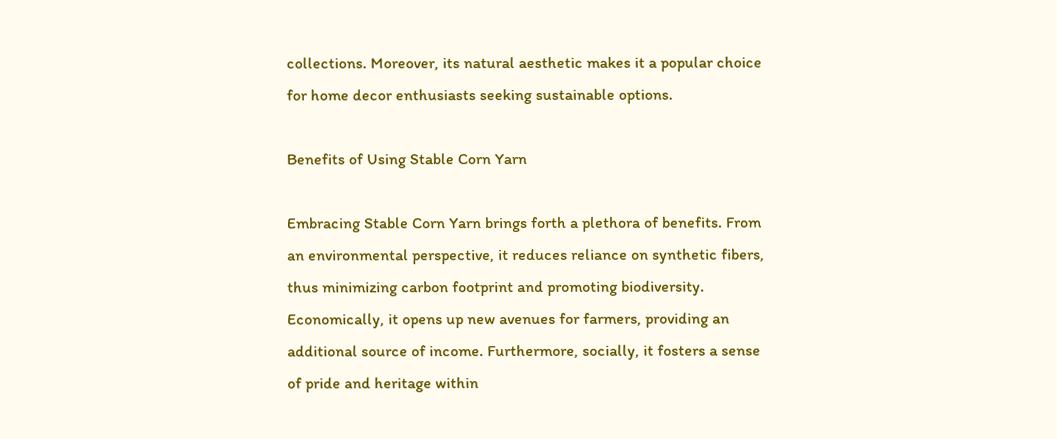collections. Moreover, its natural aesthetic makes it a popular choice for home decor enthusiasts seeking sustainable options.

Benefits of Using Stable Corn Yarn

Embracing Stable Corn Yarn brings forth a plethora of benefits. From an environmental perspective, it reduces reliance on synthetic fibers, thus minimizing carbon footprint and promoting biodiversity. Economically, it opens up new avenues for farmers, providing an additional source of income. Furthermore, socially, it fosters a sense of pride and heritage within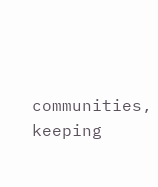communities, keeping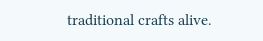traditional crafts alive.